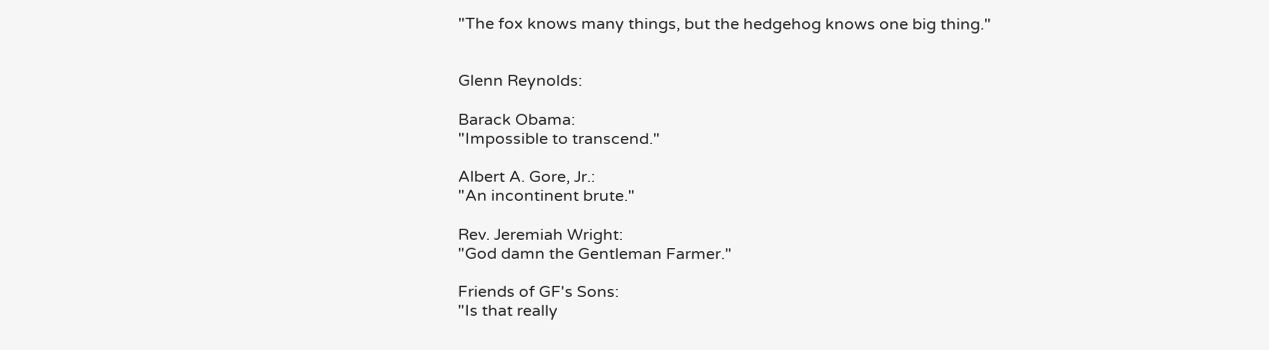"The fox knows many things, but the hedgehog knows one big thing."


Glenn Reynolds:

Barack Obama:
"Impossible to transcend."

Albert A. Gore, Jr.:
"An incontinent brute."

Rev. Jeremiah Wright:
"God damn the Gentleman Farmer."

Friends of GF's Sons:
"Is that really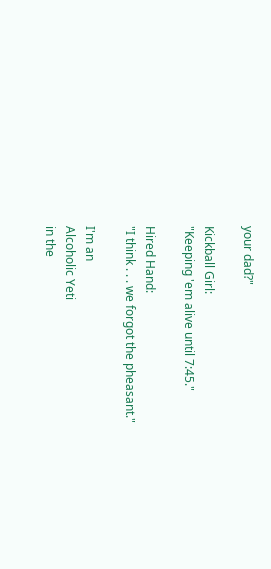your dad?"

Kickball Girl:
"Keeping 'em alive until 7:45."

Hired Hand:
"I think . . . we forgot the pheasant."

I'm an
Alcoholic Yeti
in the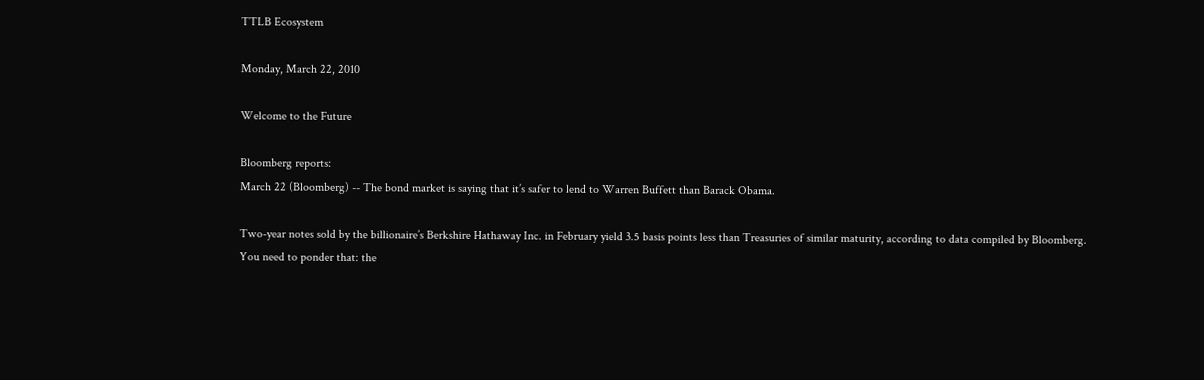TTLB Ecosystem

Monday, March 22, 2010

Welcome to the Future

Bloomberg reports:
March 22 (Bloomberg) -- The bond market is saying that it’s safer to lend to Warren Buffett than Barack Obama.

Two-year notes sold by the billionaire’s Berkshire Hathaway Inc. in February yield 3.5 basis points less than Treasuries of similar maturity, according to data compiled by Bloomberg.
You need to ponder that: the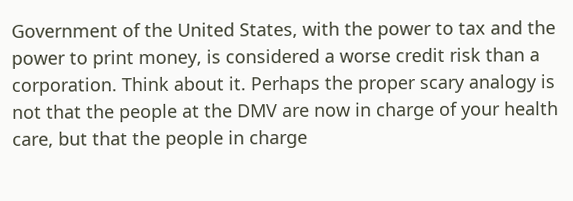Government of the United States, with the power to tax and the power to print money, is considered a worse credit risk than a corporation. Think about it. Perhaps the proper scary analogy is not that the people at the DMV are now in charge of your health care, but that the people in charge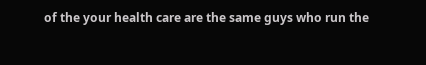of the your health care are the same guys who run the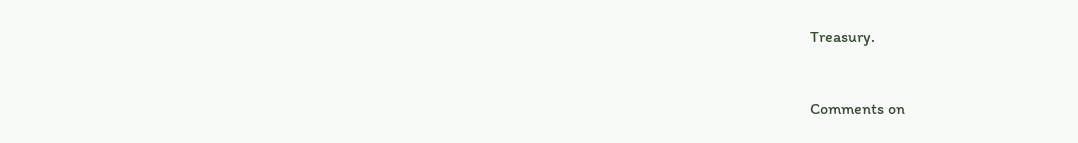Treasury.


Comments on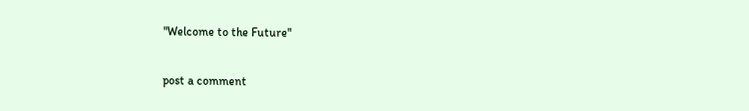"Welcome to the Future"


post a comment